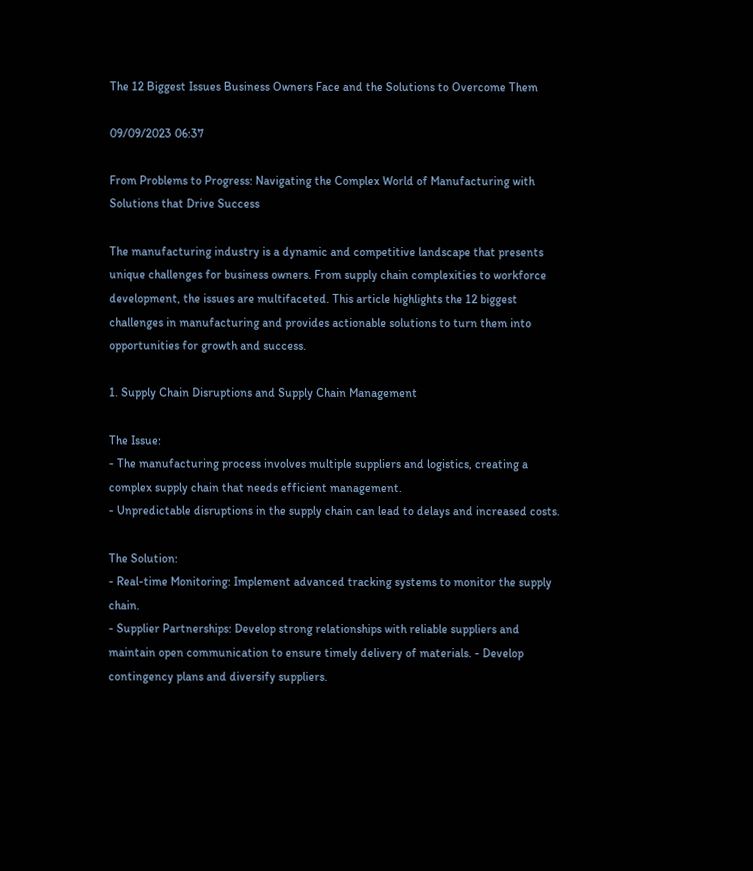The 12 Biggest Issues Business Owners Face and the Solutions to Overcome Them

09/09/2023 06:37

From Problems to Progress: Navigating the Complex World of Manufacturing with Solutions that Drive Success

The manufacturing industry is a dynamic and competitive landscape that presents unique challenges for business owners. From supply chain complexities to workforce development, the issues are multifaceted. This article highlights the 12 biggest challenges in manufacturing and provides actionable solutions to turn them into opportunities for growth and success.

1. Supply Chain Disruptions and Supply Chain Management

The Issue:
- The manufacturing process involves multiple suppliers and logistics, creating a complex supply chain that needs efficient management.
- Unpredictable disruptions in the supply chain can lead to delays and increased costs.

The Solution:
- Real-time Monitoring: Implement advanced tracking systems to monitor the supply chain.
- Supplier Partnerships: Develop strong relationships with reliable suppliers and maintain open communication to ensure timely delivery of materials. - Develop contingency plans and diversify suppliers.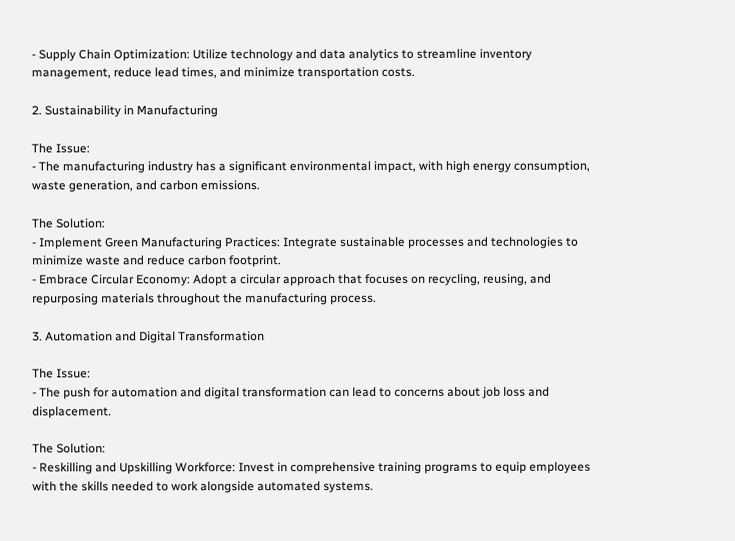- Supply Chain Optimization: Utilize technology and data analytics to streamline inventory management, reduce lead times, and minimize transportation costs.

2. Sustainability in Manufacturing

The Issue:
- The manufacturing industry has a significant environmental impact, with high energy consumption, waste generation, and carbon emissions.

The Solution:
- Implement Green Manufacturing Practices: Integrate sustainable processes and technologies to minimize waste and reduce carbon footprint.
- Embrace Circular Economy: Adopt a circular approach that focuses on recycling, reusing, and repurposing materials throughout the manufacturing process.

3. Automation and Digital Transformation

The Issue:
- The push for automation and digital transformation can lead to concerns about job loss and displacement.

The Solution:
- Reskilling and Upskilling Workforce: Invest in comprehensive training programs to equip employees with the skills needed to work alongside automated systems.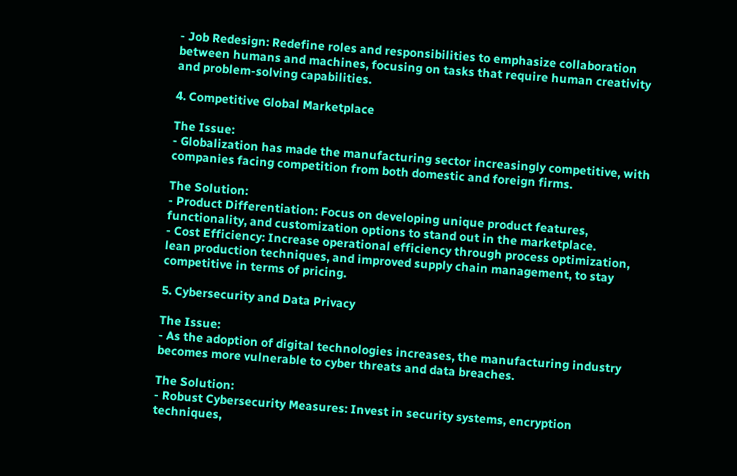- Job Redesign: Redefine roles and responsibilities to emphasize collaboration between humans and machines, focusing on tasks that require human creativity and problem-solving capabilities.

4. Competitive Global Marketplace

The Issue:
- Globalization has made the manufacturing sector increasingly competitive, with companies facing competition from both domestic and foreign firms.

The Solution:
- Product Differentiation: Focus on developing unique product features, functionality, and customization options to stand out in the marketplace.
- Cost Efficiency: Increase operational efficiency through process optimization, lean production techniques, and improved supply chain management, to stay competitive in terms of pricing.

5. Cybersecurity and Data Privacy

The Issue:
- As the adoption of digital technologies increases, the manufacturing industry becomes more vulnerable to cyber threats and data breaches.

The Solution:
- Robust Cybersecurity Measures: Invest in security systems, encryption techniques,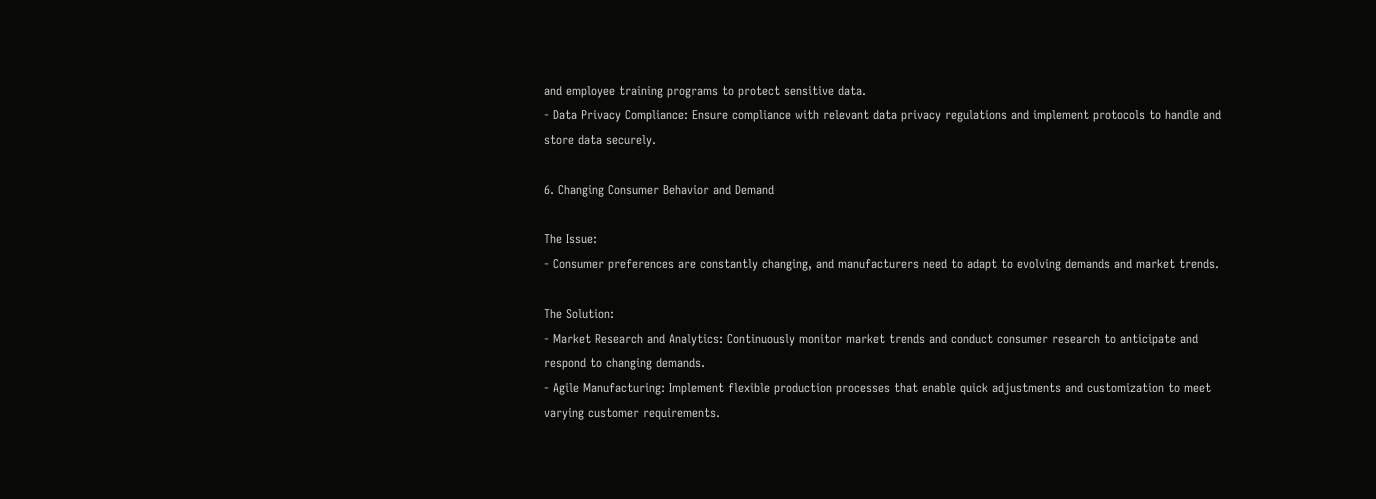and employee training programs to protect sensitive data.
- Data Privacy Compliance: Ensure compliance with relevant data privacy regulations and implement protocols to handle and store data securely.

6. Changing Consumer Behavior and Demand

The Issue:
- Consumer preferences are constantly changing, and manufacturers need to adapt to evolving demands and market trends.

The Solution:
- Market Research and Analytics: Continuously monitor market trends and conduct consumer research to anticipate and respond to changing demands.
- Agile Manufacturing: Implement flexible production processes that enable quick adjustments and customization to meet varying customer requirements.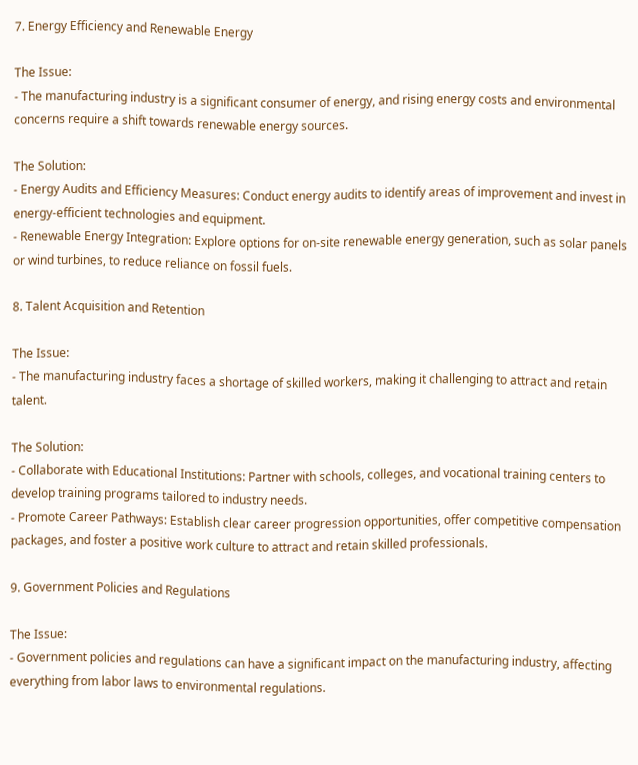7. Energy Efficiency and Renewable Energy

The Issue:
- The manufacturing industry is a significant consumer of energy, and rising energy costs and environmental concerns require a shift towards renewable energy sources.

The Solution:
- Energy Audits and Efficiency Measures: Conduct energy audits to identify areas of improvement and invest in energy-efficient technologies and equipment.
- Renewable Energy Integration: Explore options for on-site renewable energy generation, such as solar panels or wind turbines, to reduce reliance on fossil fuels.

8. Talent Acquisition and Retention

The Issue:
- The manufacturing industry faces a shortage of skilled workers, making it challenging to attract and retain talent.

The Solution:
- Collaborate with Educational Institutions: Partner with schools, colleges, and vocational training centers to develop training programs tailored to industry needs.
- Promote Career Pathways: Establish clear career progression opportunities, offer competitive compensation packages, and foster a positive work culture to attract and retain skilled professionals.

9. Government Policies and Regulations

The Issue:
- Government policies and regulations can have a significant impact on the manufacturing industry, affecting everything from labor laws to environmental regulations.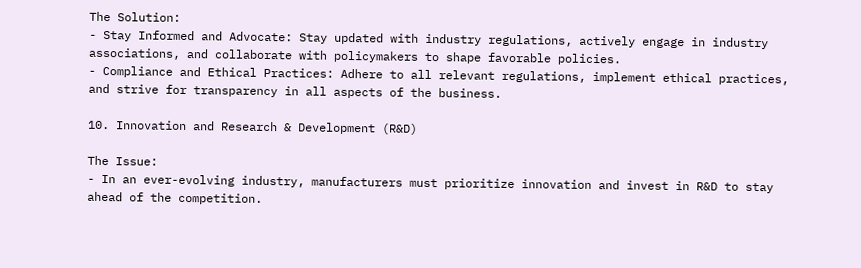The Solution:
- Stay Informed and Advocate: Stay updated with industry regulations, actively engage in industry associations, and collaborate with policymakers to shape favorable policies.
- Compliance and Ethical Practices: Adhere to all relevant regulations, implement ethical practices, and strive for transparency in all aspects of the business.

10. Innovation and Research & Development (R&D)

The Issue:
- In an ever-evolving industry, manufacturers must prioritize innovation and invest in R&D to stay ahead of the competition.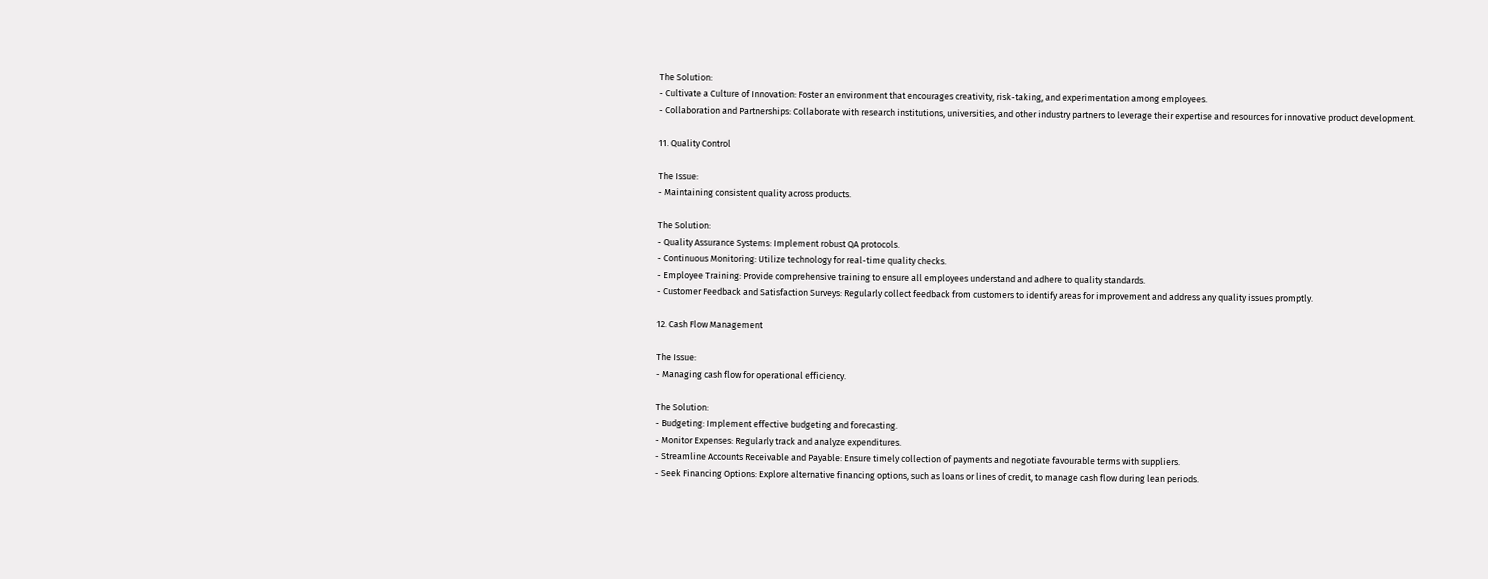The Solution:
- Cultivate a Culture of Innovation: Foster an environment that encourages creativity, risk-taking, and experimentation among employees.
- Collaboration and Partnerships: Collaborate with research institutions, universities, and other industry partners to leverage their expertise and resources for innovative product development.

11. Quality Control

The Issue:
- Maintaining consistent quality across products.

The Solution:
- Quality Assurance Systems: Implement robust QA protocols.
- Continuous Monitoring: Utilize technology for real-time quality checks.
- Employee Training: Provide comprehensive training to ensure all employees understand and adhere to quality standards.
- Customer Feedback and Satisfaction Surveys: Regularly collect feedback from customers to identify areas for improvement and address any quality issues promptly.

12. Cash Flow Management

The Issue:
- Managing cash flow for operational efficiency.

The Solution:
- Budgeting: Implement effective budgeting and forecasting.
- Monitor Expenses: Regularly track and analyze expenditures.
- Streamline Accounts Receivable and Payable: Ensure timely collection of payments and negotiate favourable terms with suppliers.
- Seek Financing Options: Explore alternative financing options, such as loans or lines of credit, to manage cash flow during lean periods.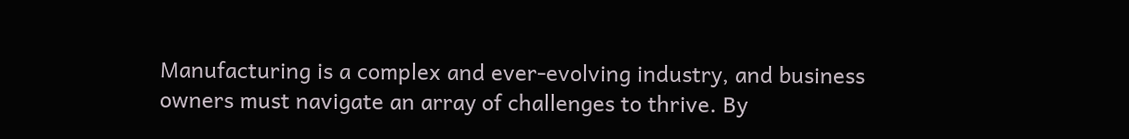Manufacturing is a complex and ever-evolving industry, and business owners must navigate an array of challenges to thrive. By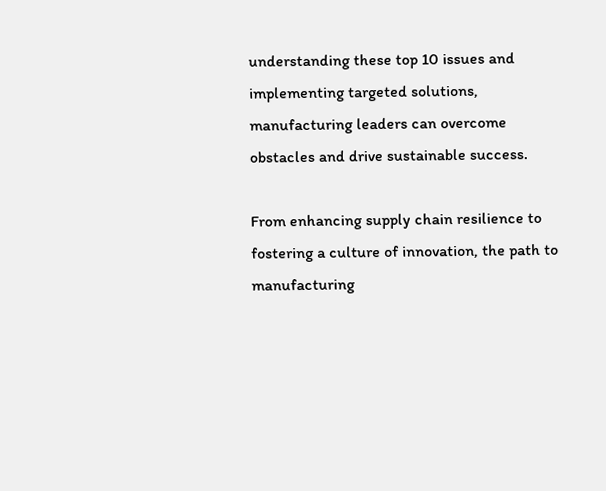understanding these top 10 issues and implementing targeted solutions, manufacturing leaders can overcome obstacles and drive sustainable success.

From enhancing supply chain resilience to fostering a culture of innovation, the path to manufacturing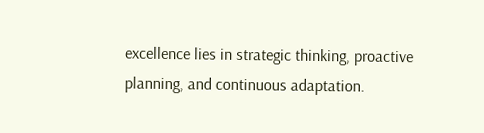excellence lies in strategic thinking, proactive planning, and continuous adaptation.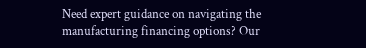Need expert guidance on navigating the manufacturing financing options? Our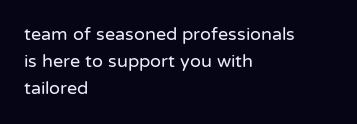team of seasoned professionals is here to support you with tailored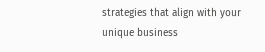strategies that align with your unique business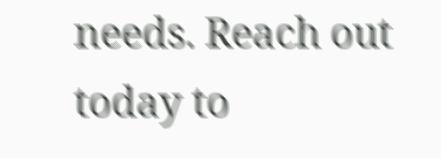needs. Reach out today to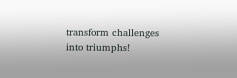transform challenges into triumphs!